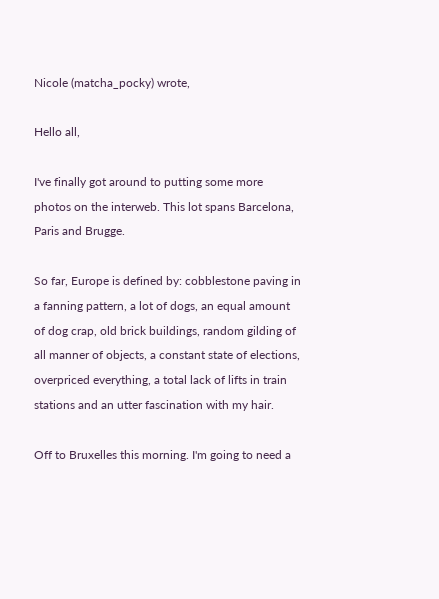Nicole (matcha_pocky) wrote,

Hello all,

I've finally got around to putting some more photos on the interweb. This lot spans Barcelona, Paris and Brugge.

So far, Europe is defined by: cobblestone paving in a fanning pattern, a lot of dogs, an equal amount of dog crap, old brick buildings, random gilding of all manner of objects, a constant state of elections, overpriced everything, a total lack of lifts in train stations and an utter fascination with my hair.

Off to Bruxelles this morning. I'm going to need a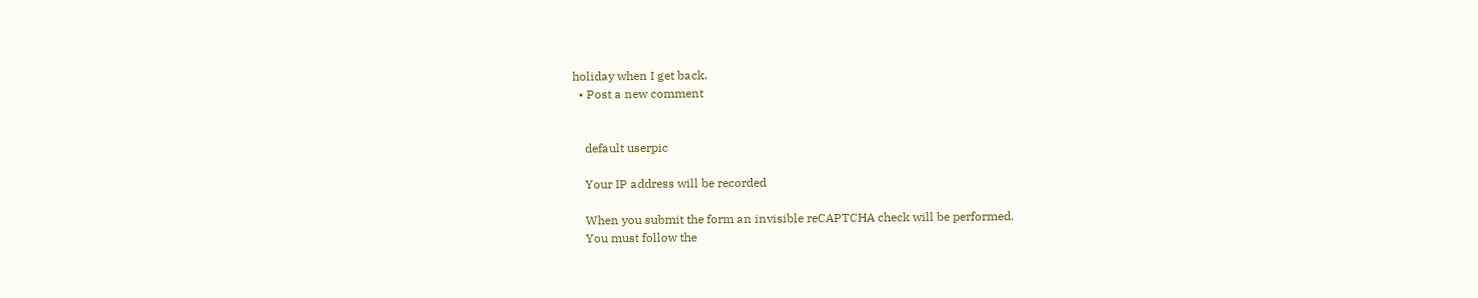holiday when I get back.
  • Post a new comment


    default userpic

    Your IP address will be recorded

    When you submit the form an invisible reCAPTCHA check will be performed.
    You must follow the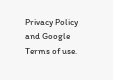Privacy Policy and Google Terms of use.